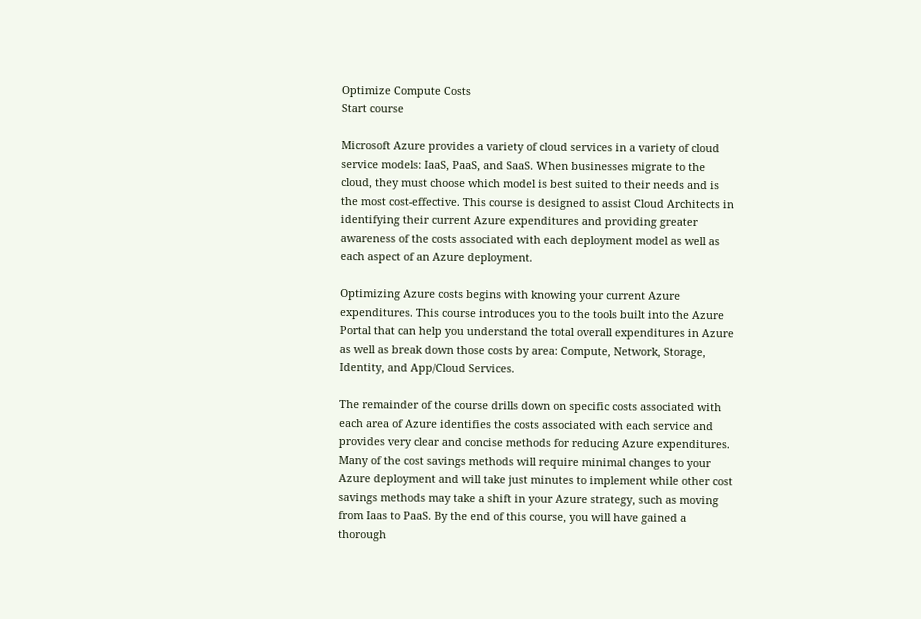Optimize Compute Costs
Start course

Microsoft Azure provides a variety of cloud services in a variety of cloud service models: IaaS, PaaS, and SaaS. When businesses migrate to the cloud, they must choose which model is best suited to their needs and is the most cost-effective. This course is designed to assist Cloud Architects in identifying their current Azure expenditures and providing greater awareness of the costs associated with each deployment model as well as each aspect of an Azure deployment.

Optimizing Azure costs begins with knowing your current Azure expenditures. This course introduces you to the tools built into the Azure Portal that can help you understand the total overall expenditures in Azure as well as break down those costs by area: Compute, Network, Storage, Identity, and App/Cloud Services.

The remainder of the course drills down on specific costs associated with each area of Azure identifies the costs associated with each service and provides very clear and concise methods for reducing Azure expenditures. Many of the cost savings methods will require minimal changes to your Azure deployment and will take just minutes to implement while other cost savings methods may take a shift in your Azure strategy, such as moving from Iaas to PaaS. By the end of this course, you will have gained a thorough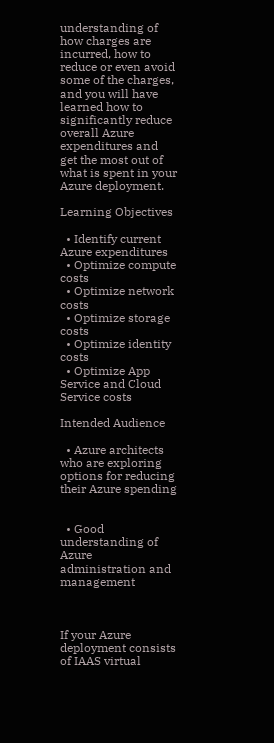understanding of how charges are incurred, how to reduce or even avoid some of the charges, and you will have learned how to significantly reduce overall Azure expenditures and get the most out of what is spent in your Azure deployment.

Learning Objectives

  • Identify current Azure expenditures
  • Optimize compute costs
  • Optimize network costs
  • Optimize storage costs
  • Optimize identity costs
  • Optimize App Service and Cloud Service costs

Intended Audience

  • Azure architects who are exploring options for reducing their Azure spending


  • Good understanding of Azure administration and management



If your Azure deployment consists of IAAS virtual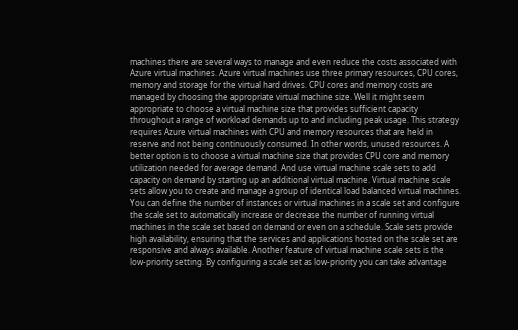machines there are several ways to manage and even reduce the costs associated with Azure virtual machines. Azure virtual machines use three primary resources, CPU cores, memory and storage for the virtual hard drives. CPU cores and memory costs are managed by choosing the appropriate virtual machine size. Well it might seem appropriate to choose a virtual machine size that provides sufficient capacity throughout a range of workload demands up to and including peak usage. This strategy requires Azure virtual machines with CPU and memory resources that are held in reserve and not being continuously consumed. In other words, unused resources. A better option is to choose a virtual machine size that provides CPU core and memory utilization needed for average demand. And use virtual machine scale sets to add capacity on demand by starting up an additional virtual machine. Virtual machine scale sets allow you to create and manage a group of identical load balanced virtual machines. You can define the number of instances or virtual machines in a scale set and configure the scale set to automatically increase or decrease the number of running virtual machines in the scale set based on demand or even on a schedule. Scale sets provide high availability, ensuring that the services and applications hosted on the scale set are responsive and always available. Another feature of virtual machine scale sets is the low-priority setting. By configuring a scale set as low-priority you can take advantage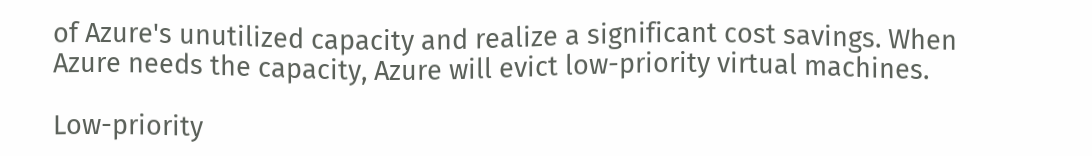of Azure's unutilized capacity and realize a significant cost savings. When Azure needs the capacity, Azure will evict low-priority virtual machines.

Low-priority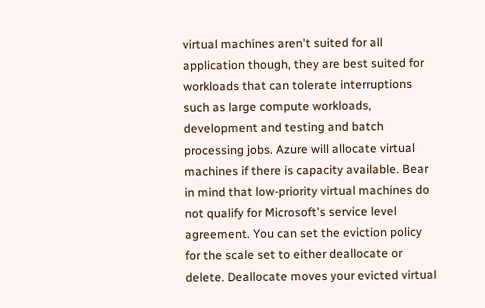virtual machines aren't suited for all application though, they are best suited for workloads that can tolerate interruptions such as large compute workloads, development and testing and batch processing jobs. Azure will allocate virtual machines if there is capacity available. Bear in mind that low-priority virtual machines do not qualify for Microsoft's service level agreement. You can set the eviction policy for the scale set to either deallocate or delete. Deallocate moves your evicted virtual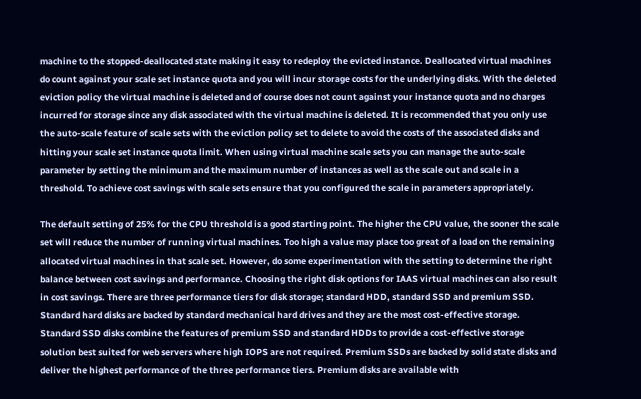machine to the stopped-deallocated state making it easy to redeploy the evicted instance. Deallocated virtual machines do count against your scale set instance quota and you will incur storage costs for the underlying disks. With the deleted eviction policy the virtual machine is deleted and of course does not count against your instance quota and no charges incurred for storage since any disk associated with the virtual machine is deleted. It is recommended that you only use the auto-scale feature of scale sets with the eviction policy set to delete to avoid the costs of the associated disks and hitting your scale set instance quota limit. When using virtual machine scale sets you can manage the auto-scale parameter by setting the minimum and the maximum number of instances as well as the scale out and scale in a threshold. To achieve cost savings with scale sets ensure that you configured the scale in parameters appropriately.

The default setting of 25% for the CPU threshold is a good starting point. The higher the CPU value, the sooner the scale set will reduce the number of running virtual machines. Too high a value may place too great of a load on the remaining allocated virtual machines in that scale set. However, do some experimentation with the setting to determine the right balance between cost savings and performance. Choosing the right disk options for IAAS virtual machines can also result in cost savings. There are three performance tiers for disk storage; standard HDD, standard SSD and premium SSD. Standard hard disks are backed by standard mechanical hard drives and they are the most cost-effective storage. Standard SSD disks combine the features of premium SSD and standard HDDs to provide a cost-effective storage solution best suited for web servers where high IOPS are not required. Premium SSDs are backed by solid state disks and deliver the highest performance of the three performance tiers. Premium disks are available with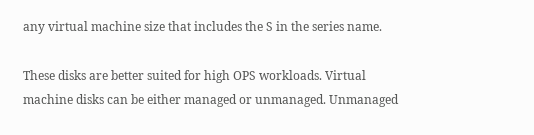any virtual machine size that includes the S in the series name.

These disks are better suited for high OPS workloads. Virtual machine disks can be either managed or unmanaged. Unmanaged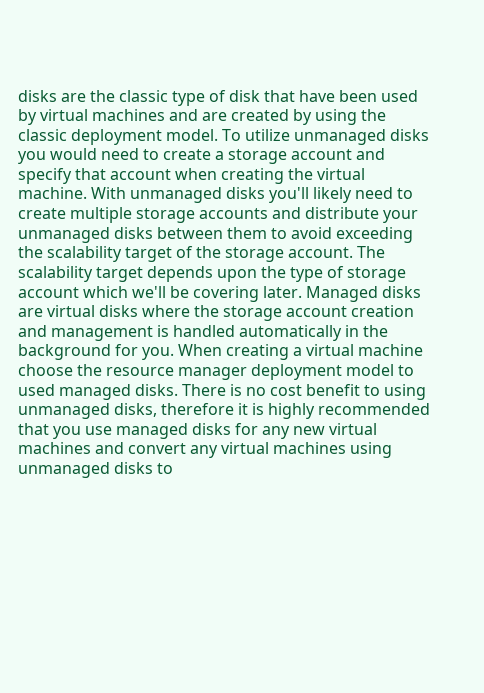disks are the classic type of disk that have been used by virtual machines and are created by using the classic deployment model. To utilize unmanaged disks you would need to create a storage account and specify that account when creating the virtual machine. With unmanaged disks you'll likely need to create multiple storage accounts and distribute your unmanaged disks between them to avoid exceeding the scalability target of the storage account. The scalability target depends upon the type of storage account which we'll be covering later. Managed disks are virtual disks where the storage account creation and management is handled automatically in the background for you. When creating a virtual machine choose the resource manager deployment model to used managed disks. There is no cost benefit to using unmanaged disks, therefore it is highly recommended that you use managed disks for any new virtual machines and convert any virtual machines using unmanaged disks to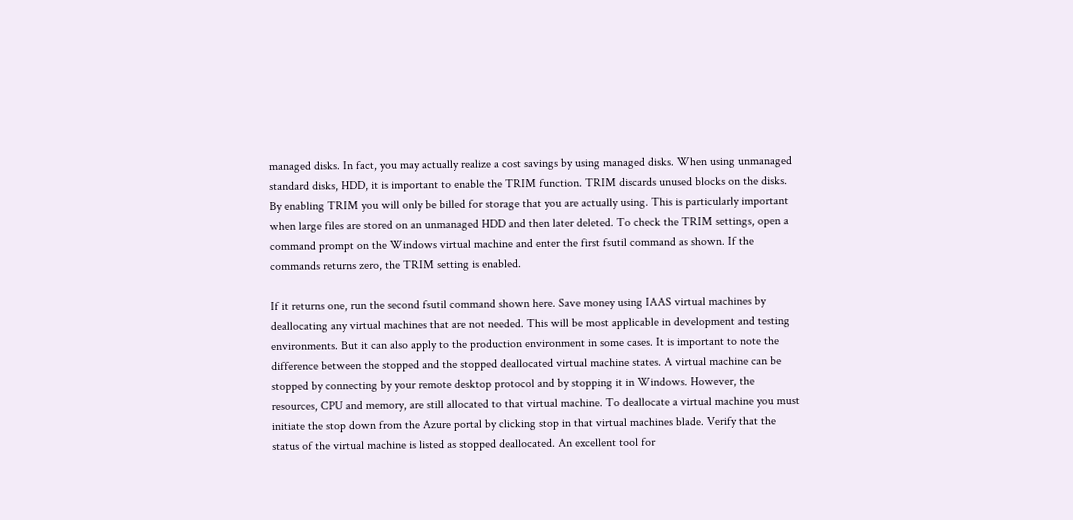managed disks. In fact, you may actually realize a cost savings by using managed disks. When using unmanaged standard disks, HDD, it is important to enable the TRIM function. TRIM discards unused blocks on the disks. By enabling TRIM you will only be billed for storage that you are actually using. This is particularly important when large files are stored on an unmanaged HDD and then later deleted. To check the TRIM settings, open a command prompt on the Windows virtual machine and enter the first fsutil command as shown. If the commands returns zero, the TRIM setting is enabled.

If it returns one, run the second fsutil command shown here. Save money using IAAS virtual machines by deallocating any virtual machines that are not needed. This will be most applicable in development and testing environments. But it can also apply to the production environment in some cases. It is important to note the difference between the stopped and the stopped deallocated virtual machine states. A virtual machine can be stopped by connecting by your remote desktop protocol and by stopping it in Windows. However, the resources, CPU and memory, are still allocated to that virtual machine. To deallocate a virtual machine you must initiate the stop down from the Azure portal by clicking stop in that virtual machines blade. Verify that the status of the virtual machine is listed as stopped deallocated. An excellent tool for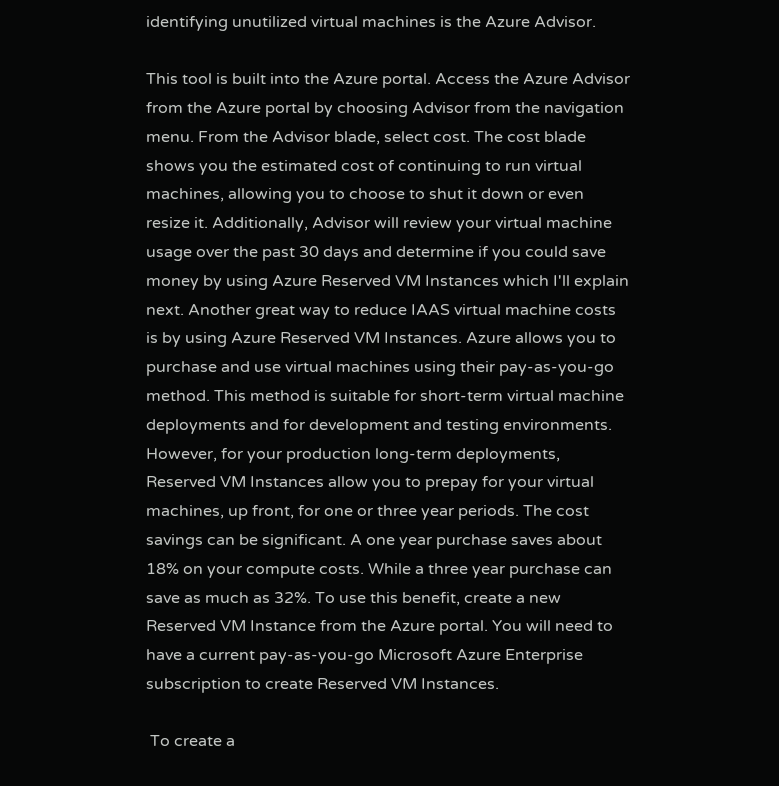identifying unutilized virtual machines is the Azure Advisor.

This tool is built into the Azure portal. Access the Azure Advisor from the Azure portal by choosing Advisor from the navigation menu. From the Advisor blade, select cost. The cost blade shows you the estimated cost of continuing to run virtual machines, allowing you to choose to shut it down or even resize it. Additionally, Advisor will review your virtual machine usage over the past 30 days and determine if you could save money by using Azure Reserved VM Instances which I'll explain next. Another great way to reduce IAAS virtual machine costs is by using Azure Reserved VM Instances. Azure allows you to purchase and use virtual machines using their pay-as-you-go method. This method is suitable for short-term virtual machine deployments and for development and testing environments. However, for your production long-term deployments, Reserved VM Instances allow you to prepay for your virtual machines, up front, for one or three year periods. The cost savings can be significant. A one year purchase saves about 18% on your compute costs. While a three year purchase can save as much as 32%. To use this benefit, create a new Reserved VM Instance from the Azure portal. You will need to have a current pay-as-you-go Microsoft Azure Enterprise subscription to create Reserved VM Instances.

 To create a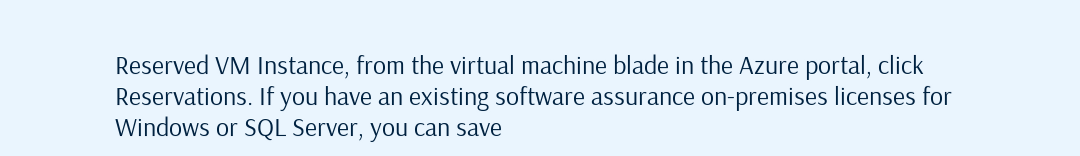Reserved VM Instance, from the virtual machine blade in the Azure portal, click Reservations. If you have an existing software assurance on-premises licenses for Windows or SQL Server, you can save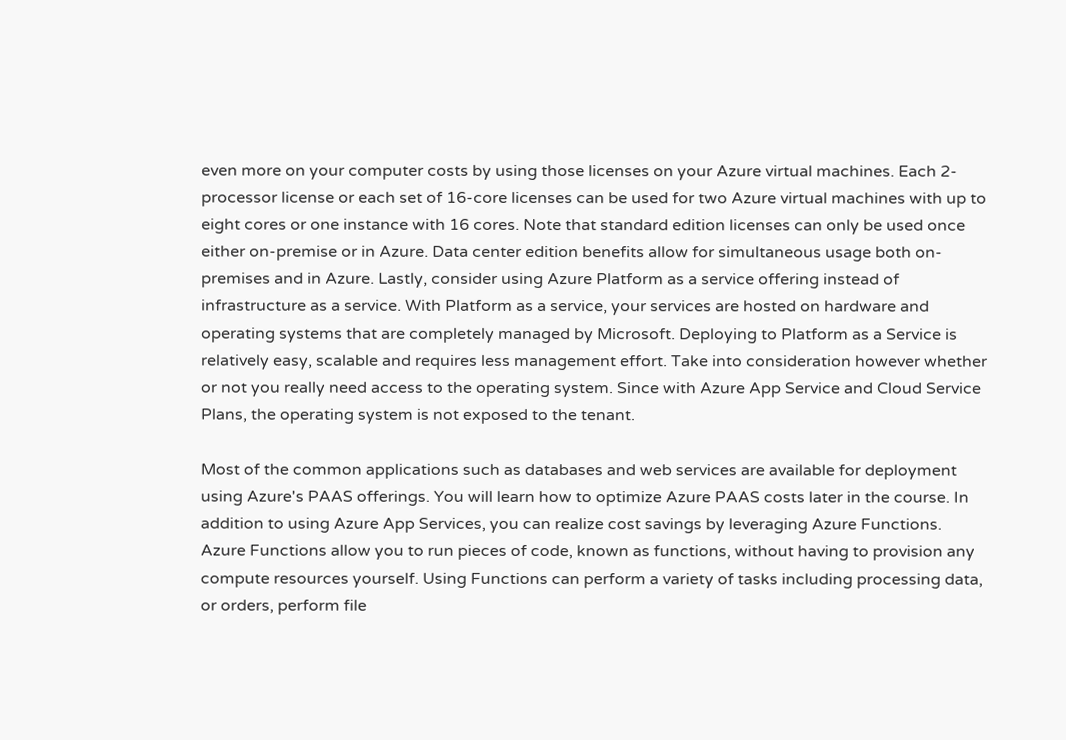even more on your computer costs by using those licenses on your Azure virtual machines. Each 2-processor license or each set of 16-core licenses can be used for two Azure virtual machines with up to eight cores or one instance with 16 cores. Note that standard edition licenses can only be used once either on-premise or in Azure. Data center edition benefits allow for simultaneous usage both on-premises and in Azure. Lastly, consider using Azure Platform as a service offering instead of infrastructure as a service. With Platform as a service, your services are hosted on hardware and operating systems that are completely managed by Microsoft. Deploying to Platform as a Service is relatively easy, scalable and requires less management effort. Take into consideration however whether or not you really need access to the operating system. Since with Azure App Service and Cloud Service Plans, the operating system is not exposed to the tenant.

Most of the common applications such as databases and web services are available for deployment using Azure's PAAS offerings. You will learn how to optimize Azure PAAS costs later in the course. In addition to using Azure App Services, you can realize cost savings by leveraging Azure Functions. Azure Functions allow you to run pieces of code, known as functions, without having to provision any compute resources yourself. Using Functions can perform a variety of tasks including processing data, or orders, perform file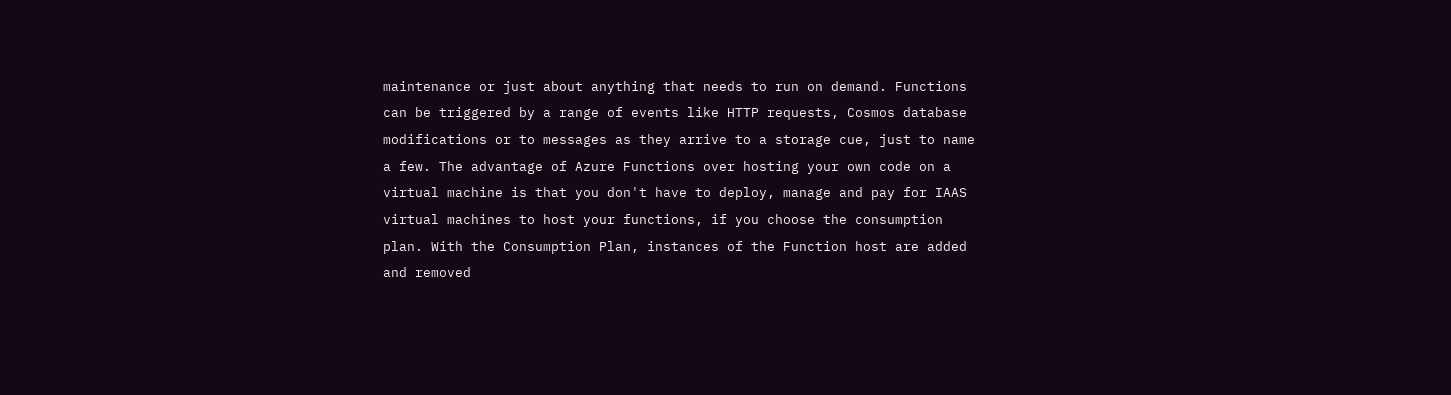maintenance or just about anything that needs to run on demand. Functions can be triggered by a range of events like HTTP requests, Cosmos database modifications or to messages as they arrive to a storage cue, just to name a few. The advantage of Azure Functions over hosting your own code on a virtual machine is that you don't have to deploy, manage and pay for IAAS virtual machines to host your functions, if you choose the consumption plan. With the Consumption Plan, instances of the Function host are added and removed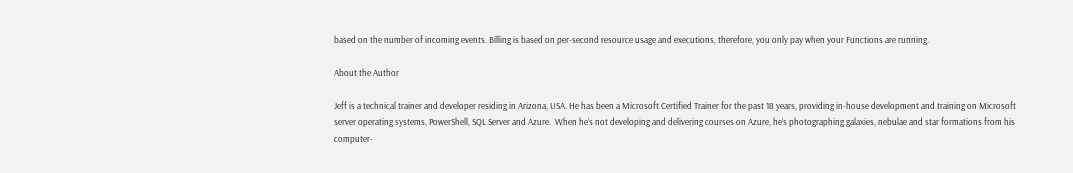based on the number of incoming events. Billing is based on per-second resource usage and executions, therefore, you only pay when your Functions are running.

About the Author

Jeff is a technical trainer and developer residing in Arizona, USA. He has been a Microsoft Certified Trainer for the past 18 years, providing in-house development and training on Microsoft server operating systems, PowerShell, SQL Server and Azure.  When he’s not developing and delivering courses on Azure, he’s photographing galaxies, nebulae and star formations from his computer-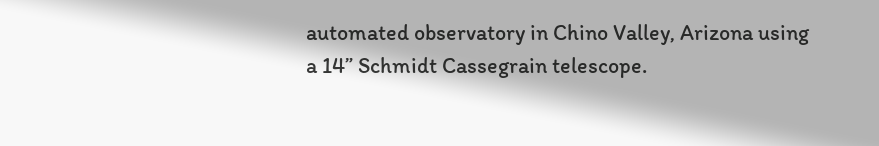automated observatory in Chino Valley, Arizona using a 14” Schmidt Cassegrain telescope.